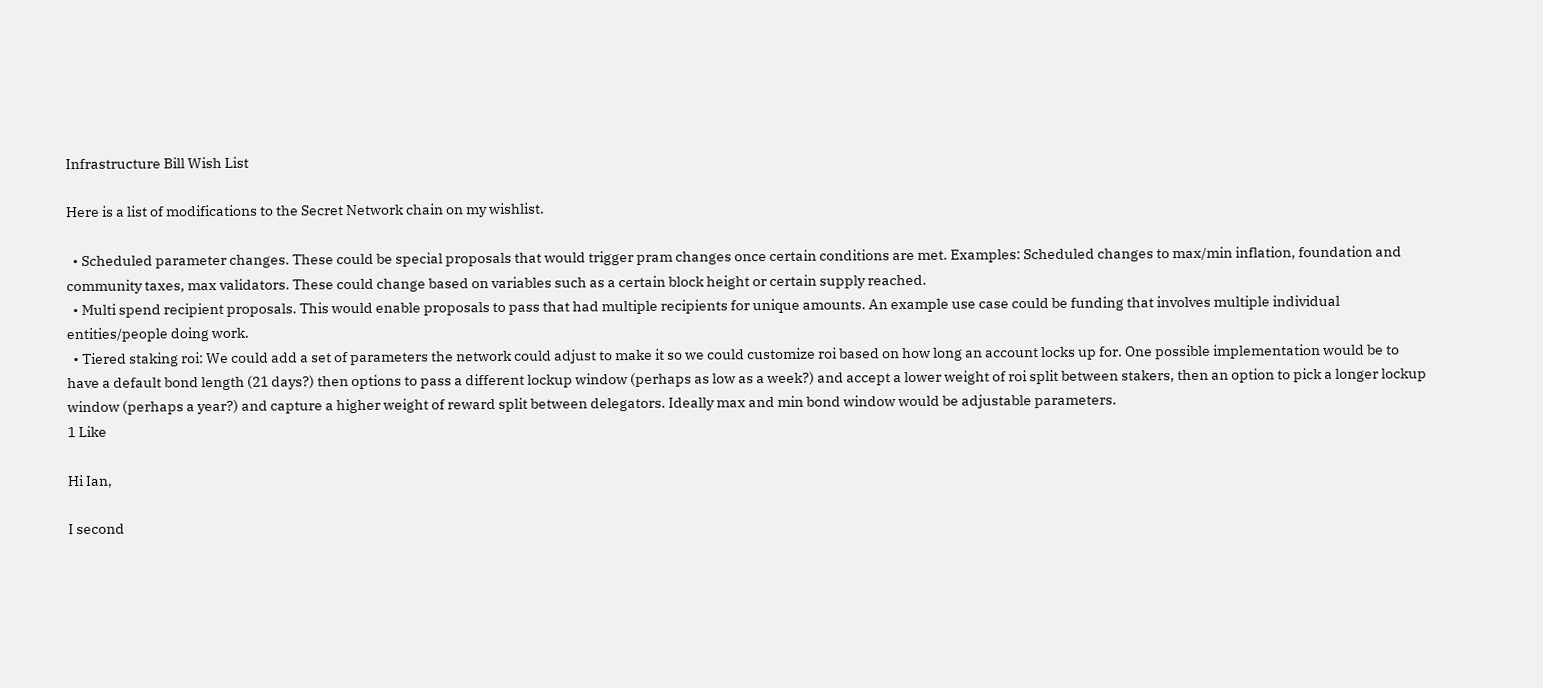Infrastructure Bill Wish List

Here is a list of modifications to the Secret Network chain on my wishlist.

  • Scheduled parameter changes. These could be special proposals that would trigger pram changes once certain conditions are met. Examples: Scheduled changes to max/min inflation, foundation and community taxes, max validators. These could change based on variables such as a certain block height or certain supply reached.
  • Multi spend recipient proposals. This would enable proposals to pass that had multiple recipients for unique amounts. An example use case could be funding that involves multiple individual entities/people doing work.
  • Tiered staking roi: We could add a set of parameters the network could adjust to make it so we could customize roi based on how long an account locks up for. One possible implementation would be to have a default bond length (21 days?) then options to pass a different lockup window (perhaps as low as a week?) and accept a lower weight of roi split between stakers, then an option to pick a longer lockup window (perhaps a year?) and capture a higher weight of reward split between delegators. Ideally max and min bond window would be adjustable parameters.
1 Like

Hi Ian,

I second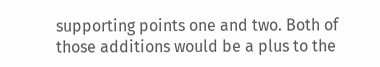supporting points one and two. Both of those additions would be a plus to the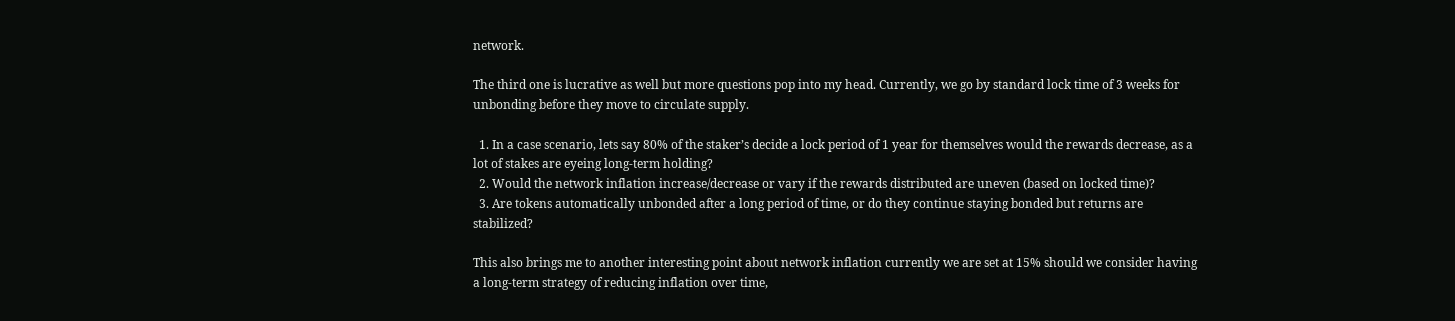network.

The third one is lucrative as well but more questions pop into my head. Currently, we go by standard lock time of 3 weeks for unbonding before they move to circulate supply.

  1. In a case scenario, lets say 80% of the staker’s decide a lock period of 1 year for themselves would the rewards decrease, as a lot of stakes are eyeing long-term holding?
  2. Would the network inflation increase/decrease or vary if the rewards distributed are uneven (based on locked time)?
  3. Are tokens automatically unbonded after a long period of time, or do they continue staying bonded but returns are stabilized?

This also brings me to another interesting point about network inflation currently we are set at 15% should we consider having a long-term strategy of reducing inflation over time,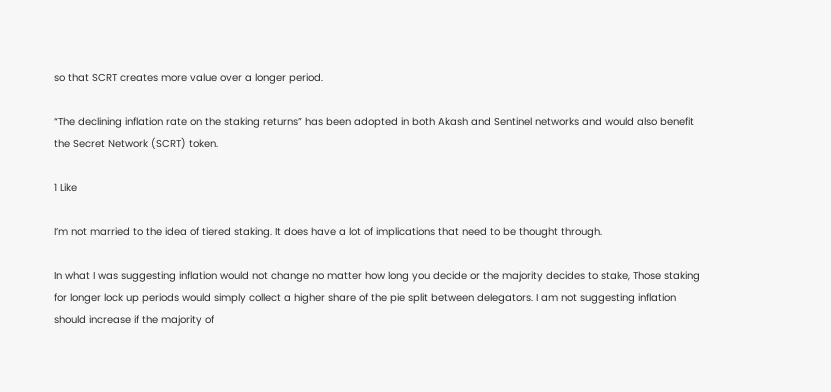so that SCRT creates more value over a longer period.

“The declining inflation rate on the staking returns” has been adopted in both Akash and Sentinel networks and would also benefit the Secret Network (SCRT) token.

1 Like

I’m not married to the idea of tiered staking. It does have a lot of implications that need to be thought through.

In what I was suggesting inflation would not change no matter how long you decide or the majority decides to stake, Those staking for longer lock up periods would simply collect a higher share of the pie split between delegators. I am not suggesting inflation should increase if the majority of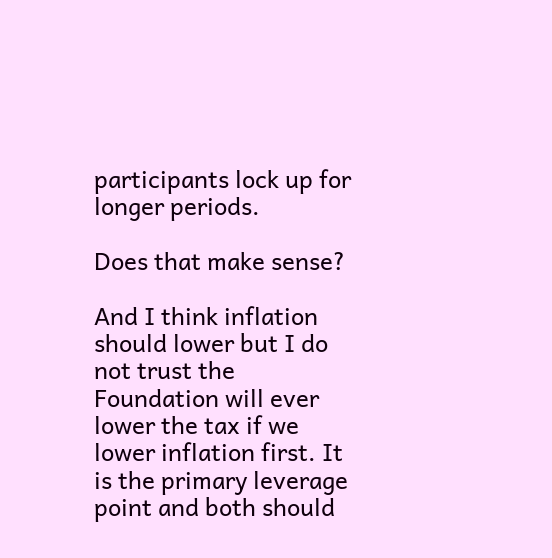participants lock up for longer periods.

Does that make sense?

And I think inflation should lower but I do not trust the Foundation will ever lower the tax if we lower inflation first. It is the primary leverage point and both should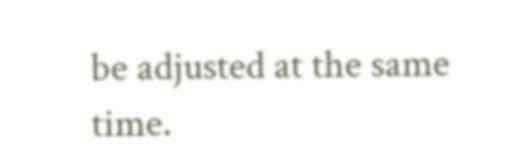be adjusted at the same time.